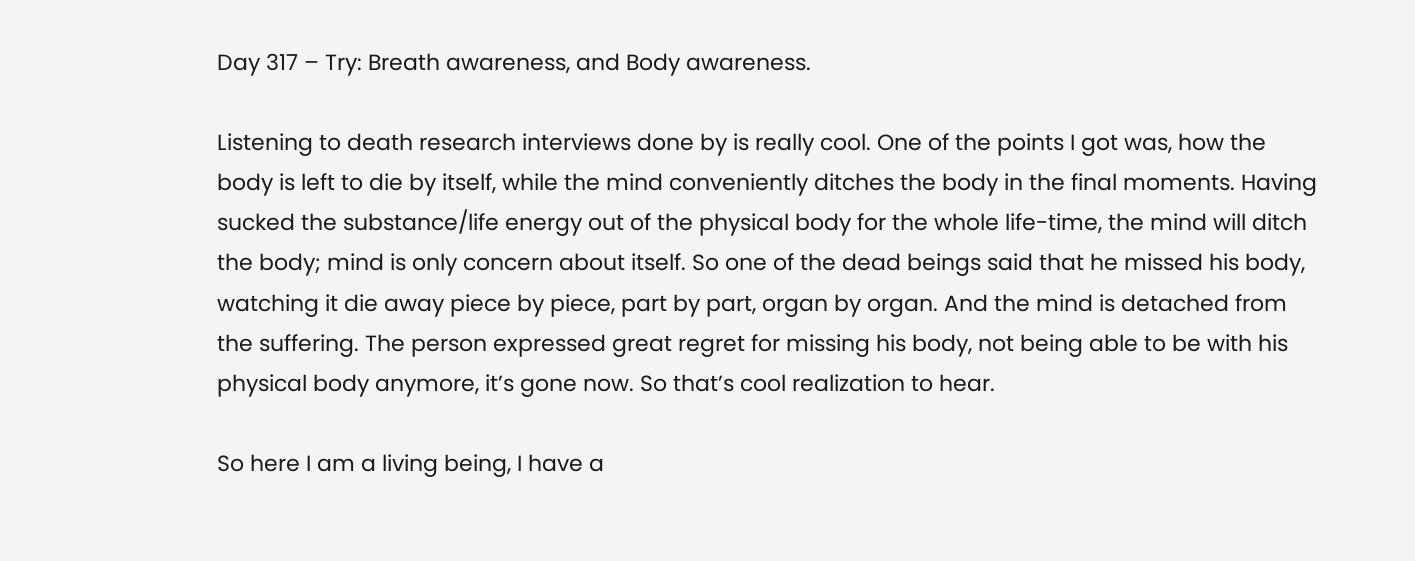Day 317 – Try: Breath awareness, and Body awareness.

Listening to death research interviews done by is really cool. One of the points I got was, how the body is left to die by itself, while the mind conveniently ditches the body in the final moments. Having sucked the substance/life energy out of the physical body for the whole life-time, the mind will ditch the body; mind is only concern about itself. So one of the dead beings said that he missed his body, watching it die away piece by piece, part by part, organ by organ. And the mind is detached from the suffering. The person expressed great regret for missing his body, not being able to be with his physical body anymore, it’s gone now. So that’s cool realization to hear.

So here I am a living being, I have a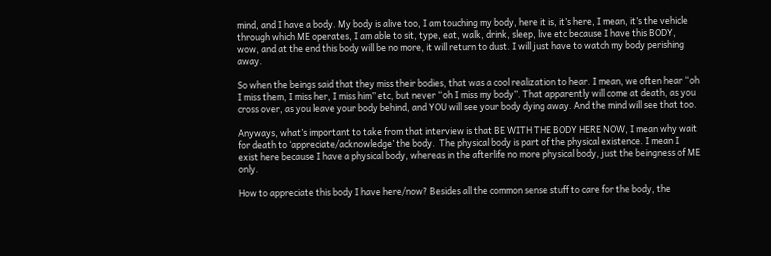mind, and I have a body. My body is alive too, I am touching my body, here it is, it’s here, I mean, it’s the vehicle through which ME operates, I am able to sit, type, eat, walk, drink, sleep, live etc because I have this BODY, wow, and at the end this body will be no more, it will return to dust. I will just have to watch my body perishing away.

So when the beings said that they miss their bodies, that was a cool realization to hear. I mean, we often hear “oh I miss them, I miss her, I miss him” etc, but never “oh I miss my body”. That apparently will come at death, as you cross over, as you leave your body behind, and YOU will see your body dying away. And the mind will see that too.

Anyways, what’s important to take from that interview is that BE WITH THE BODY HERE NOW, I mean why wait for death to ‘appreciate/acknowledge’ the body.  The physical body is part of the physical existence. I mean I exist here because I have a physical body, whereas in the afterlife no more physical body, just the beingness of ME only.

How to appreciate this body I have here/now? Besides all the common sense stuff to care for the body, the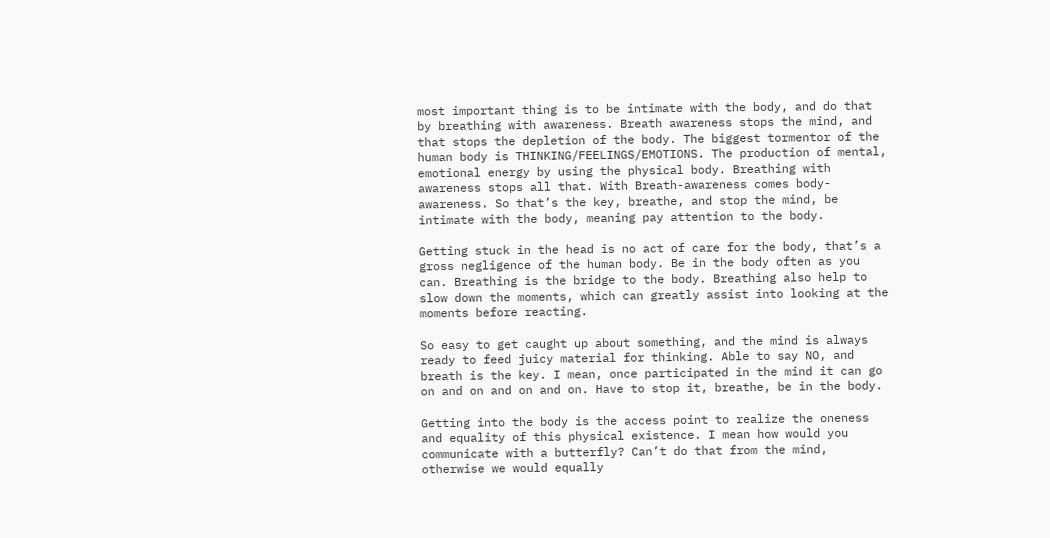most important thing is to be intimate with the body, and do that by breathing with awareness. Breath awareness stops the mind, and that stops the depletion of the body. The biggest tormentor of the human body is THINKING/FEELINGS/EMOTIONS. The production of mental, emotional energy by using the physical body. Breathing with awareness stops all that. With Breath-awareness comes body-awareness. So that’s the key, breathe, and stop the mind, be intimate with the body, meaning pay attention to the body.

Getting stuck in the head is no act of care for the body, that’s a gross negligence of the human body. Be in the body often as you can. Breathing is the bridge to the body. Breathing also help to slow down the moments, which can greatly assist into looking at the moments before reacting.

So easy to get caught up about something, and the mind is always ready to feed juicy material for thinking. Able to say NO, and breath is the key. I mean, once participated in the mind it can go on and on and on and on. Have to stop it, breathe, be in the body.

Getting into the body is the access point to realize the oneness and equality of this physical existence. I mean how would you communicate with a butterfly? Can’t do that from the mind, otherwise we would equally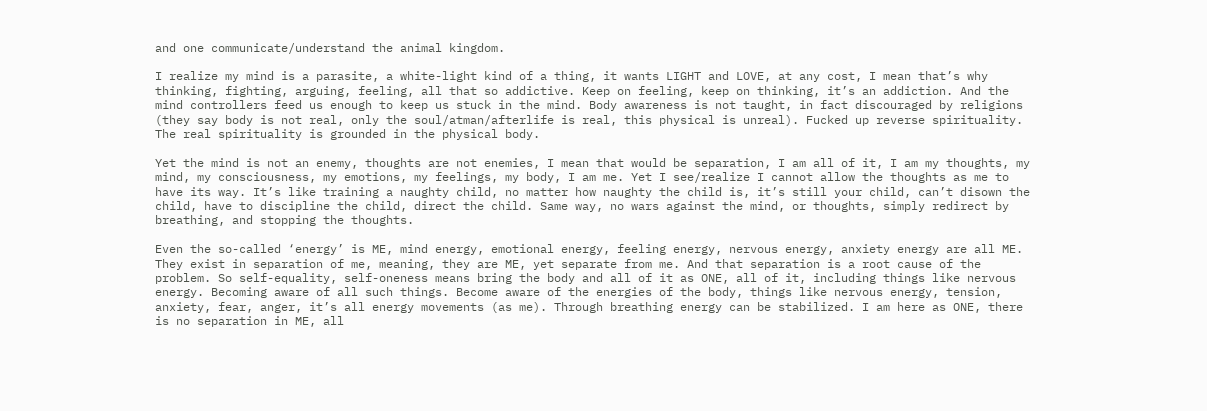and one communicate/understand the animal kingdom.

I realize my mind is a parasite, a white-light kind of a thing, it wants LIGHT and LOVE, at any cost, I mean that’s why thinking, fighting, arguing, feeling, all that so addictive. Keep on feeling, keep on thinking, it’s an addiction. And the mind controllers feed us enough to keep us stuck in the mind. Body awareness is not taught, in fact discouraged by religions (they say body is not real, only the soul/atman/afterlife is real, this physical is unreal). Fucked up reverse spirituality. The real spirituality is grounded in the physical body.

Yet the mind is not an enemy, thoughts are not enemies, I mean that would be separation, I am all of it, I am my thoughts, my mind, my consciousness, my emotions, my feelings, my body, I am me. Yet I see/realize I cannot allow the thoughts as me to have its way. It’s like training a naughty child, no matter how naughty the child is, it’s still your child, can’t disown the child, have to discipline the child, direct the child. Same way, no wars against the mind, or thoughts, simply redirect by breathing, and stopping the thoughts.

Even the so-called ‘energy’ is ME, mind energy, emotional energy, feeling energy, nervous energy, anxiety energy are all ME.  They exist in separation of me, meaning, they are ME, yet separate from me. And that separation is a root cause of the problem. So self-equality, self-oneness means bring the body and all of it as ONE, all of it, including things like nervous energy. Becoming aware of all such things. Become aware of the energies of the body, things like nervous energy, tension, anxiety, fear, anger, it’s all energy movements (as me). Through breathing energy can be stabilized. I am here as ONE, there is no separation in ME, all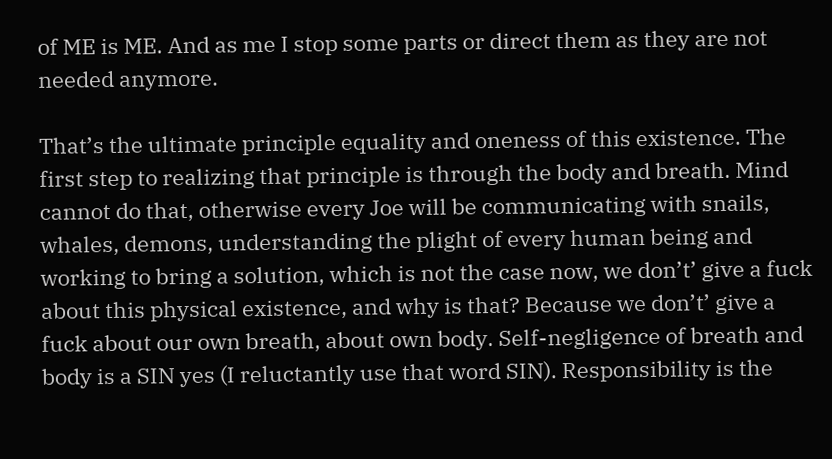of ME is ME. And as me I stop some parts or direct them as they are not needed anymore.

That’s the ultimate principle equality and oneness of this existence. The first step to realizing that principle is through the body and breath. Mind cannot do that, otherwise every Joe will be communicating with snails, whales, demons, understanding the plight of every human being and working to bring a solution, which is not the case now, we don’t’ give a fuck about this physical existence, and why is that? Because we don’t’ give a fuck about our own breath, about own body. Self-negligence of breath and body is a SIN yes (I reluctantly use that word SIN). Responsibility is the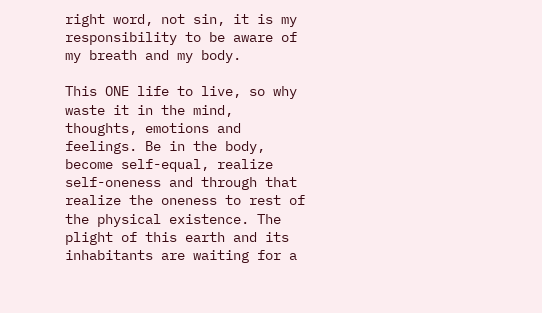right word, not sin, it is my responsibility to be aware of my breath and my body.

This ONE life to live, so why waste it in the mind, thoughts, emotions and feelings. Be in the body, become self-equal, realize self-oneness and through that realize the oneness to rest of the physical existence. The plight of this earth and its inhabitants are waiting for a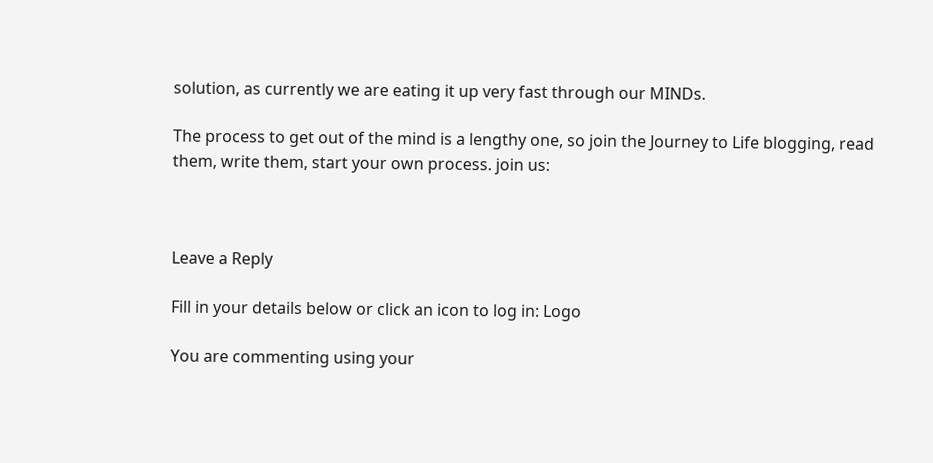solution, as currently we are eating it up very fast through our MINDs.

The process to get out of the mind is a lengthy one, so join the Journey to Life blogging, read them, write them, start your own process. join us:



Leave a Reply

Fill in your details below or click an icon to log in: Logo

You are commenting using your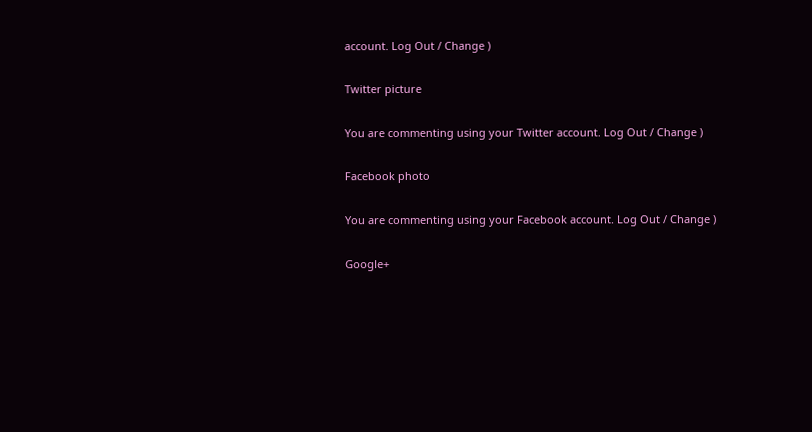account. Log Out / Change )

Twitter picture

You are commenting using your Twitter account. Log Out / Change )

Facebook photo

You are commenting using your Facebook account. Log Out / Change )

Google+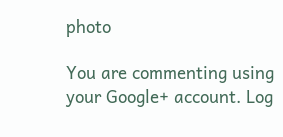photo

You are commenting using your Google+ account. Log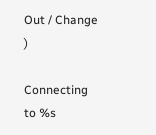Out / Change )

Connecting to %s